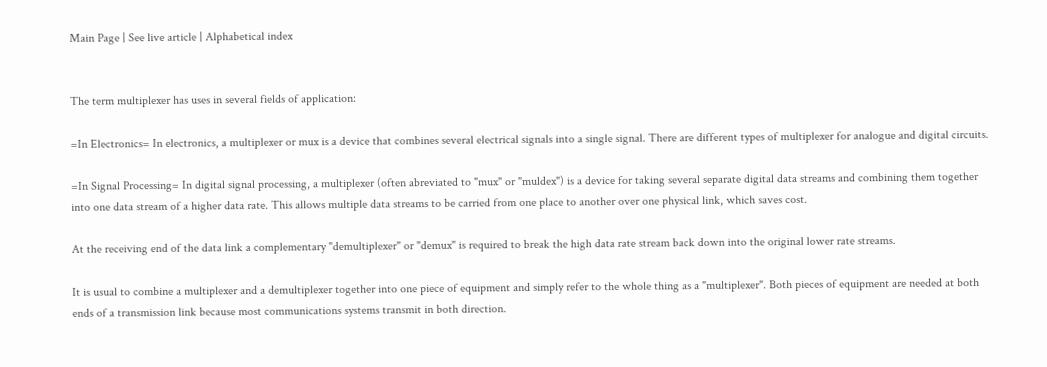Main Page | See live article | Alphabetical index


The term multiplexer has uses in several fields of application:

=In Electronics= In electronics, a multiplexer or mux is a device that combines several electrical signals into a single signal. There are different types of multiplexer for analogue and digital circuits.

=In Signal Processing= In digital signal processing, a multiplexer (often abreviated to "mux" or "muldex") is a device for taking several separate digital data streams and combining them together into one data stream of a higher data rate. This allows multiple data streams to be carried from one place to another over one physical link, which saves cost.

At the receiving end of the data link a complementary "demultiplexer" or "demux" is required to break the high data rate stream back down into the original lower rate streams.

It is usual to combine a multiplexer and a demultiplexer together into one piece of equipment and simply refer to the whole thing as a "multiplexer". Both pieces of equipment are needed at both ends of a transmission link because most communications systems transmit in both direction.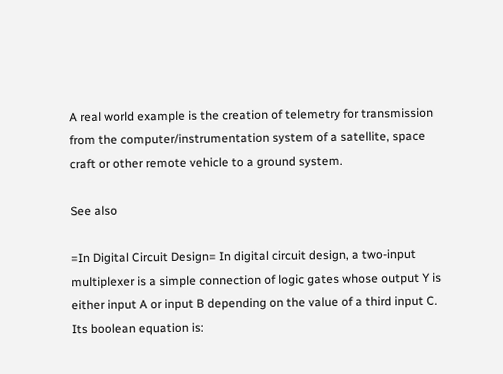A real world example is the creation of telemetry for transmission from the computer/instrumentation system of a satellite, space craft or other remote vehicle to a ground system.

See also

=In Digital Circuit Design= In digital circuit design, a two-input multiplexer is a simple connection of logic gates whose output Y is either input A or input B depending on the value of a third input C. Its boolean equation is: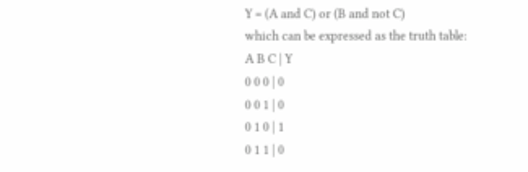Y = (A and C) or (B and not C)
which can be expressed as the truth table:
A B C | Y
0 0 0 | 0
0 0 1 | 0
0 1 0 | 1
0 1 1 | 0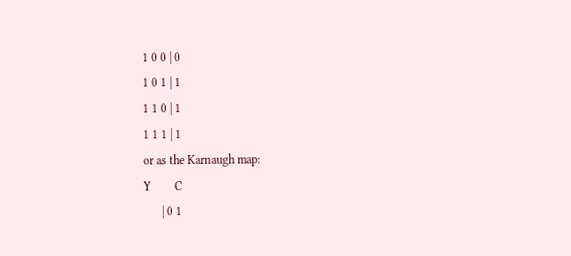1 0 0 | 0
1 0 1 | 1
1 1 0 | 1
1 1 1 | 1
or as the Karnaugh map:
Y        C
      | 0 1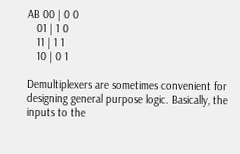AB 00 | 0 0
   01 | 1 0
   11 | 1 1
   10 | 0 1

Demultiplexers are sometimes convenient for designing general purpose logic. Basically, the inputs to the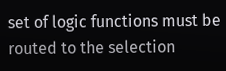set of logic functions must be routed to the selection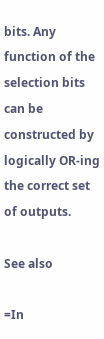bits. Any function of the selection bits can be constructed by logically OR-ing the correct set of outputs.

See also

=In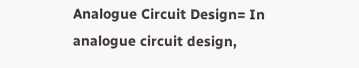Analogue Circuit Design= In analogue circuit design,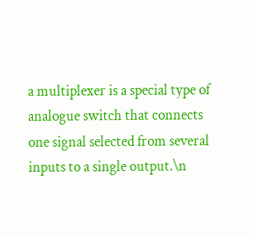a multiplexer is a special type of analogue switch that connects one signal selected from several inputs to a single output.\n